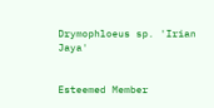Drymophloeus sp. 'Irian Jaya'


Esteemed Member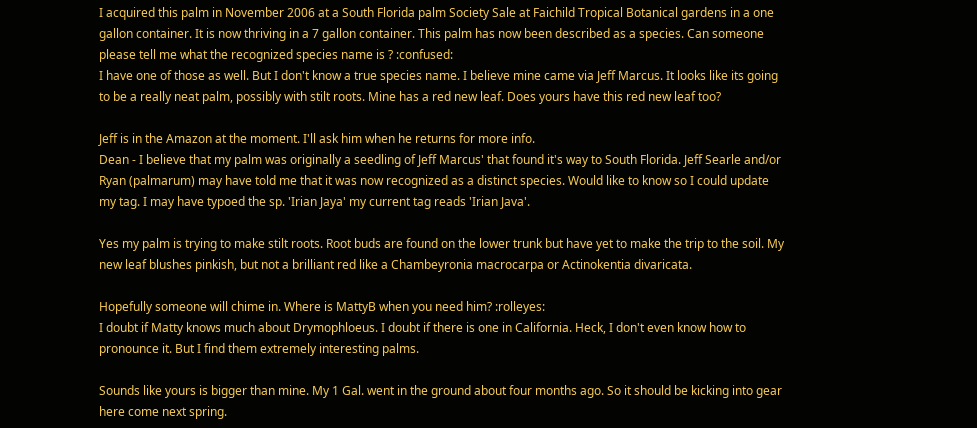I acquired this palm in November 2006 at a South Florida palm Society Sale at Faichild Tropical Botanical gardens in a one gallon container. It is now thriving in a 7 gallon container. This palm has now been described as a species. Can someone please tell me what the recognized species name is ? :confused:
I have one of those as well. But I don't know a true species name. I believe mine came via Jeff Marcus. It looks like its going to be a really neat palm, possibly with stilt roots. Mine has a red new leaf. Does yours have this red new leaf too?

Jeff is in the Amazon at the moment. I'll ask him when he returns for more info.
Dean - I believe that my palm was originally a seedling of Jeff Marcus' that found it's way to South Florida. Jeff Searle and/or Ryan (palmarum) may have told me that it was now recognized as a distinct species. Would like to know so I could update my tag. I may have typoed the sp. 'Irian Jaya' my current tag reads 'Irian Java'.

Yes my palm is trying to make stilt roots. Root buds are found on the lower trunk but have yet to make the trip to the soil. My new leaf blushes pinkish, but not a brilliant red like a Chambeyronia macrocarpa or Actinokentia divaricata.

Hopefully someone will chime in. Where is MattyB when you need him? :rolleyes:
I doubt if Matty knows much about Drymophloeus. I doubt if there is one in California. Heck, I don't even know how to pronounce it. But I find them extremely interesting palms.

Sounds like yours is bigger than mine. My 1 Gal. went in the ground about four months ago. So it should be kicking into gear here come next spring.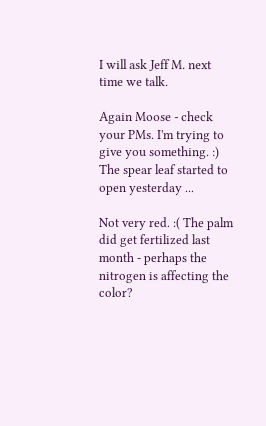I will ask Jeff M. next time we talk.

Again Moose - check your PMs. I'm trying to give you something. :)
The spear leaf started to open yesterday ...

Not very red. :( The palm did get fertilized last month - perhaps the nitrogen is affecting the color?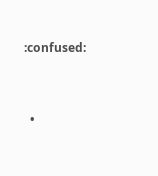:confused:


  •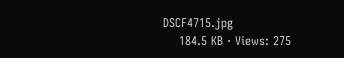DSCF4715.jpg
    184.5 KB · Views: 275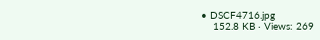• DSCF4716.jpg
    152.8 KB · Views: 269